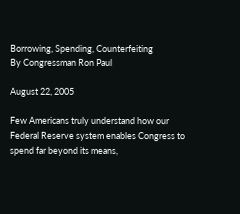Borrowing, Spending, Counterfeiting
By Congressman Ron Paul

August 22, 2005

Few Americans truly understand how our Federal Reserve system enables Congress to spend far beyond its means,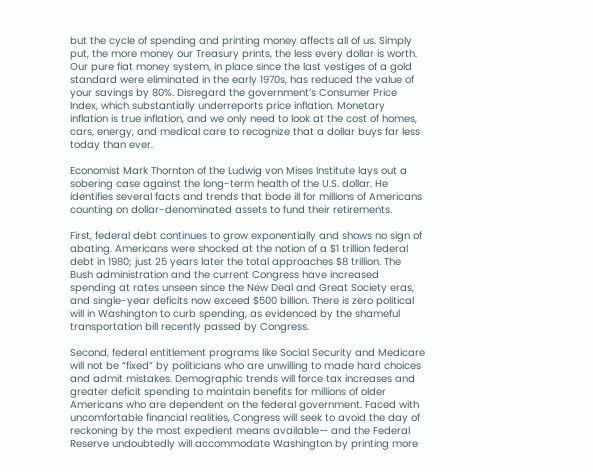but the cycle of spending and printing money affects all of us. Simply put, the more money our Treasury prints, the less every dollar is worth. Our pure fiat money system, in place since the last vestiges of a gold standard were eliminated in the early 1970s, has reduced the value of your savings by 80%. Disregard the government’s Consumer Price Index, which substantially underreports price inflation. Monetary inflation is true inflation, and we only need to look at the cost of homes, cars, energy, and medical care to recognize that a dollar buys far less today than ever.

Economist Mark Thornton of the Ludwig von Mises Institute lays out a sobering case against the long-term health of the U.S. dollar. He identifies several facts and trends that bode ill for millions of Americans counting on dollar-denominated assets to fund their retirements.

First, federal debt continues to grow exponentially and shows no sign of abating. Americans were shocked at the notion of a $1 trillion federal debt in 1980; just 25 years later the total approaches $8 trillion. The Bush administration and the current Congress have increased spending at rates unseen since the New Deal and Great Society eras, and single-year deficits now exceed $500 billion. There is zero political will in Washington to curb spending, as evidenced by the shameful transportation bill recently passed by Congress.

Second, federal entitlement programs like Social Security and Medicare will not be “fixed” by politicians who are unwilling to made hard choices and admit mistakes. Demographic trends will force tax increases and greater deficit spending to maintain benefits for millions of older Americans who are dependent on the federal government. Faced with uncomfortable financial realities, Congress will seek to avoid the day of reckoning by the most expedient means available— and the Federal Reserve undoubtedly will accommodate Washington by printing more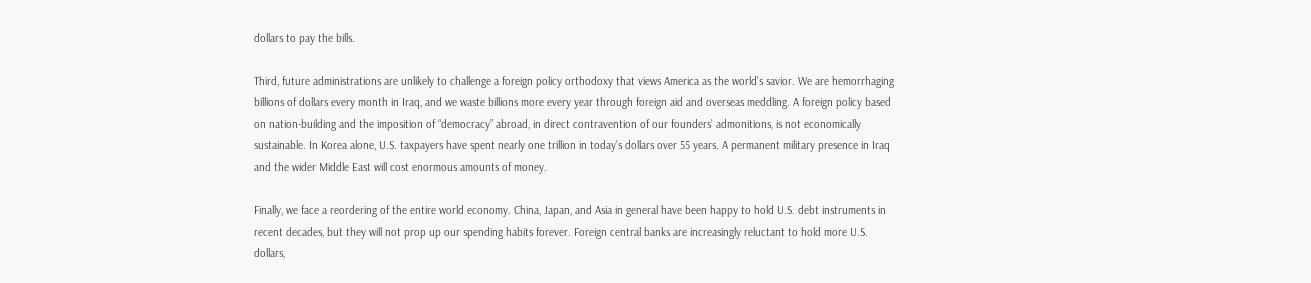dollars to pay the bills.

Third, future administrations are unlikely to challenge a foreign policy orthodoxy that views America as the world’s savior. We are hemorrhaging billions of dollars every month in Iraq, and we waste billions more every year through foreign aid and overseas meddling. A foreign policy based on nation-building and the imposition of “democracy” abroad, in direct contravention of our founders’ admonitions, is not economically sustainable. In Korea alone, U.S. taxpayers have spent nearly one trillion in today’s dollars over 55 years. A permanent military presence in Iraq and the wider Middle East will cost enormous amounts of money.

Finally, we face a reordering of the entire world economy. China, Japan, and Asia in general have been happy to hold U.S. debt instruments in recent decades, but they will not prop up our spending habits forever. Foreign central banks are increasingly reluctant to hold more U.S. dollars,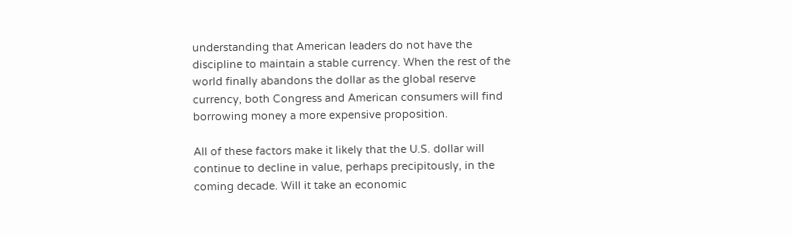understanding that American leaders do not have the discipline to maintain a stable currency. When the rest of the world finally abandons the dollar as the global reserve currency, both Congress and American consumers will find borrowing money a more expensive proposition.

All of these factors make it likely that the U.S. dollar will continue to decline in value, perhaps precipitously, in the coming decade. Will it take an economic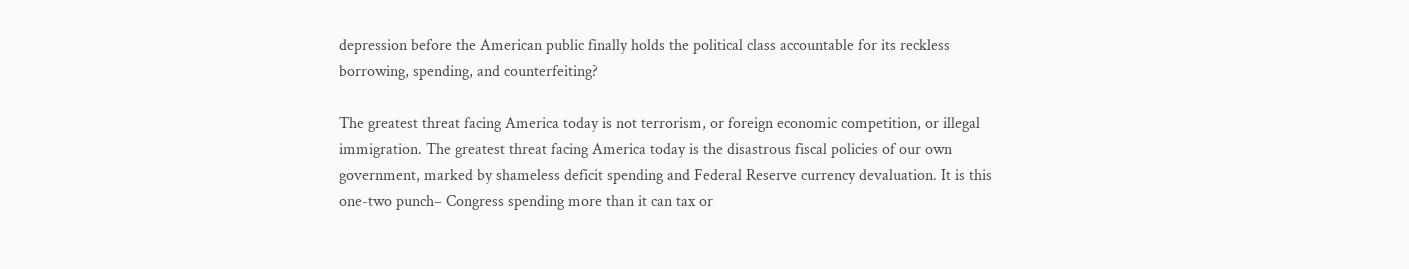depression before the American public finally holds the political class accountable for its reckless borrowing, spending, and counterfeiting?

The greatest threat facing America today is not terrorism, or foreign economic competition, or illegal immigration. The greatest threat facing America today is the disastrous fiscal policies of our own government, marked by shameless deficit spending and Federal Reserve currency devaluation. It is this one-two punch– Congress spending more than it can tax or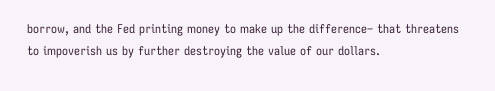borrow, and the Fed printing money to make up the difference– that threatens to impoverish us by further destroying the value of our dollars.